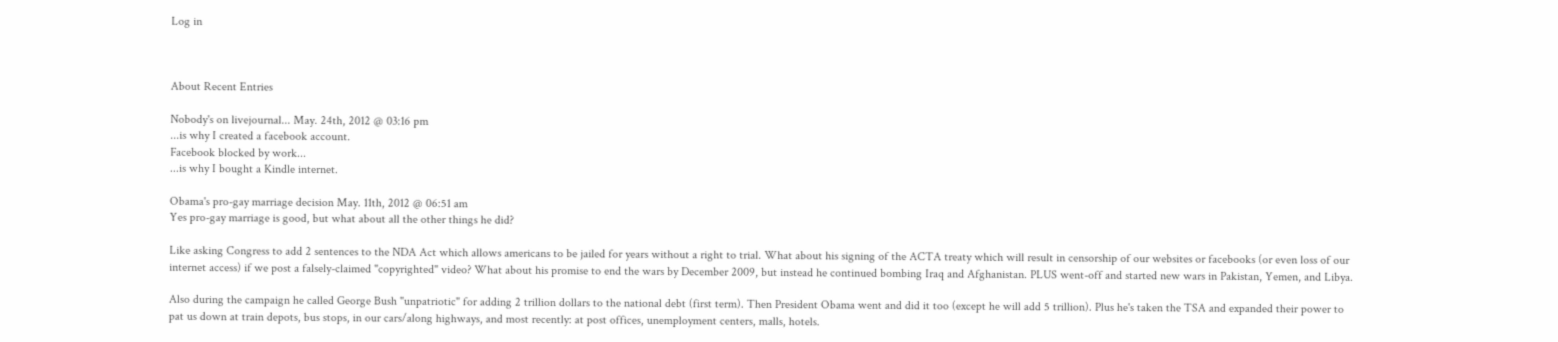Log in



About Recent Entries

Nobody's on livejournal... May. 24th, 2012 @ 03:16 pm
...is why I created a facebook account.
Facebook blocked by work...
...is why I bought a Kindle internet.

Obama's pro-gay marriage decision May. 11th, 2012 @ 06:51 am
Yes pro-gay marriage is good, but what about all the other things he did?

Like asking Congress to add 2 sentences to the NDA Act which allows americans to be jailed for years without a right to trial. What about his signing of the ACTA treaty which will result in censorship of our websites or facebooks (or even loss of our internet access) if we post a falsely-claimed "copyrighted" video? What about his promise to end the wars by December 2009, but instead he continued bombing Iraq and Afghanistan. PLUS went-off and started new wars in Pakistan, Yemen, and Libya.

Also during the campaign he called George Bush "unpatriotic" for adding 2 trillion dollars to the national debt (first term). Then President Obama went and did it too (except he will add 5 trillion). Plus he's taken the TSA and expanded their power to pat us down at train depots, bus stops, in our cars/along highways, and most recently: at post offices, unemployment centers, malls, hotels.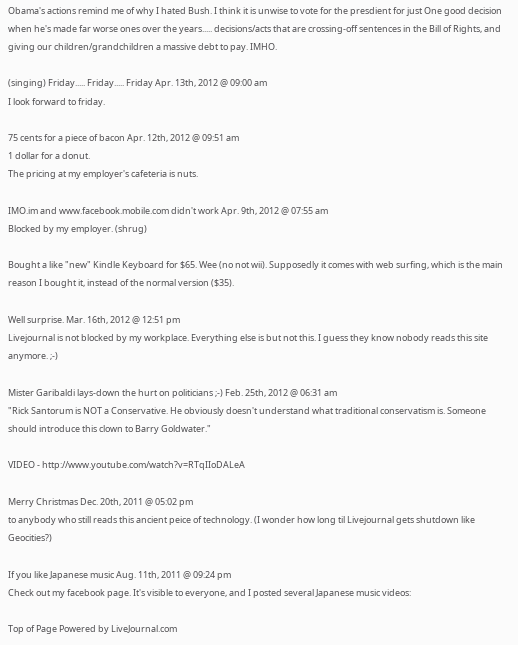Obama's actions remind me of why I hated Bush. I think it is unwise to vote for the presdient for just One good decision when he's made far worse ones over the years..... decisions/acts that are crossing-off sentences in the Bill of Rights, and giving our children/grandchildren a massive debt to pay. IMHO.

(singing) Friday..... Friday..... Friday Apr. 13th, 2012 @ 09:00 am
I look forward to friday.

75 cents for a piece of bacon Apr. 12th, 2012 @ 09:51 am
1 dollar for a donut.
The pricing at my employer's cafeteria is nuts.

IMO.im and www.facebook.mobile.com didn't work Apr. 9th, 2012 @ 07:55 am
Blocked by my employer. (shrug)

Bought a like "new" Kindle Keyboard for $65. Wee (no not wii). Supposedly it comes with web surfing, which is the main reason I bought it, instead of the normal version ($35).

Well surprise. Mar. 16th, 2012 @ 12:51 pm
Livejournal is not blocked by my workplace. Everything else is but not this. I guess they know nobody reads this site anymore. ;-)

Mister Garibaldi lays-down the hurt on politicians ;-) Feb. 25th, 2012 @ 06:31 am
"Rick Santorum is NOT a Conservative. He obviously doesn't understand what traditional conservatism is. Someone should introduce this clown to Barry Goldwater."

VIDEO - http://www.youtube.com/watch?v=RTqIIoDALeA

Merry Christmas Dec. 20th, 2011 @ 05:02 pm
to anybody who still reads this ancient peice of technology. (I wonder how long til Livejournal gets shutdown like Geocities?)

If you like Japanese music Aug. 11th, 2011 @ 09:24 pm
Check out my facebook page. It's visible to everyone, and I posted several Japanese music videos:

Top of Page Powered by LiveJournal.com